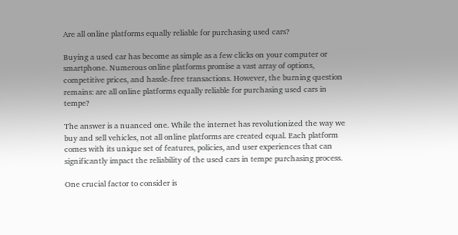Are all online platforms equally reliable for purchasing used cars?

Buying a used car has become as simple as a few clicks on your computer or smartphone. Numerous online platforms promise a vast array of options, competitive prices, and hassle-free transactions. However, the burning question remains: are all online platforms equally reliable for purchasing used cars in tempe?

The answer is a nuanced one. While the internet has revolutionized the way we buy and sell vehicles, not all online platforms are created equal. Each platform comes with its unique set of features, policies, and user experiences that can significantly impact the reliability of the used cars in tempe purchasing process.

One crucial factor to consider is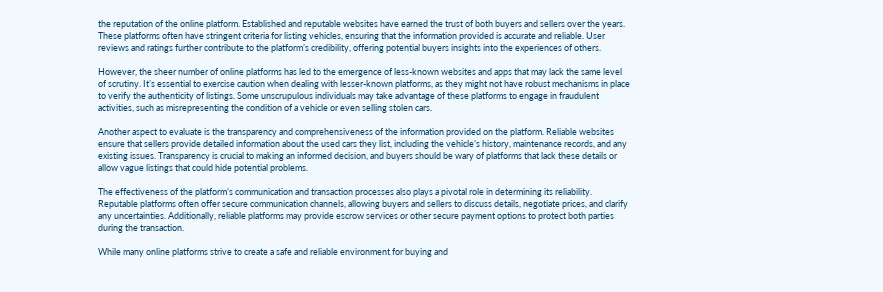the reputation of the online platform. Established and reputable websites have earned the trust of both buyers and sellers over the years. These platforms often have stringent criteria for listing vehicles, ensuring that the information provided is accurate and reliable. User reviews and ratings further contribute to the platform’s credibility, offering potential buyers insights into the experiences of others.

However, the sheer number of online platforms has led to the emergence of less-known websites and apps that may lack the same level of scrutiny. It’s essential to exercise caution when dealing with lesser-known platforms, as they might not have robust mechanisms in place to verify the authenticity of listings. Some unscrupulous individuals may take advantage of these platforms to engage in fraudulent activities, such as misrepresenting the condition of a vehicle or even selling stolen cars.

Another aspect to evaluate is the transparency and comprehensiveness of the information provided on the platform. Reliable websites ensure that sellers provide detailed information about the used cars they list, including the vehicle’s history, maintenance records, and any existing issues. Transparency is crucial to making an informed decision, and buyers should be wary of platforms that lack these details or allow vague listings that could hide potential problems.

The effectiveness of the platform’s communication and transaction processes also plays a pivotal role in determining its reliability. Reputable platforms often offer secure communication channels, allowing buyers and sellers to discuss details, negotiate prices, and clarify any uncertainties. Additionally, reliable platforms may provide escrow services or other secure payment options to protect both parties during the transaction.

While many online platforms strive to create a safe and reliable environment for buying and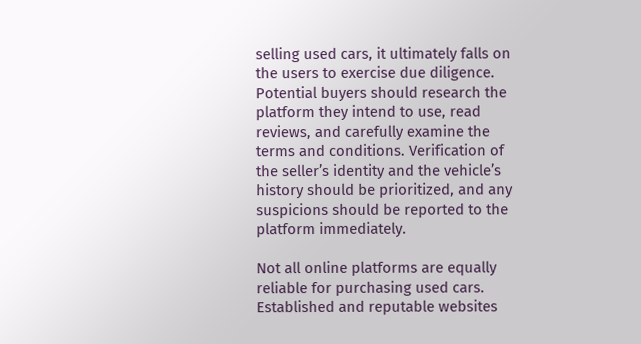selling used cars, it ultimately falls on the users to exercise due diligence. Potential buyers should research the platform they intend to use, read reviews, and carefully examine the terms and conditions. Verification of the seller’s identity and the vehicle’s history should be prioritized, and any suspicions should be reported to the platform immediately.

Not all online platforms are equally reliable for purchasing used cars. Established and reputable websites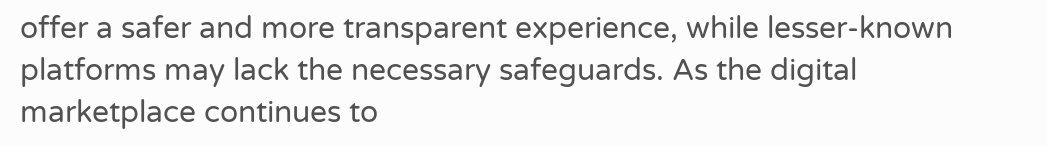offer a safer and more transparent experience, while lesser-known platforms may lack the necessary safeguards. As the digital marketplace continues to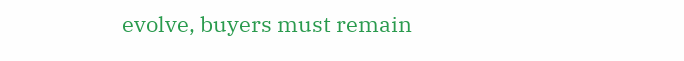evolve, buyers must remain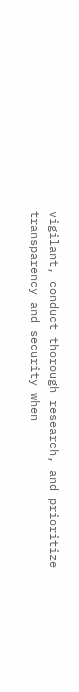vigilant, conduct thorough research, and prioritize transparency and security when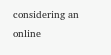considering an online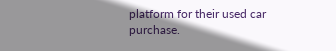platform for their used car purchase.